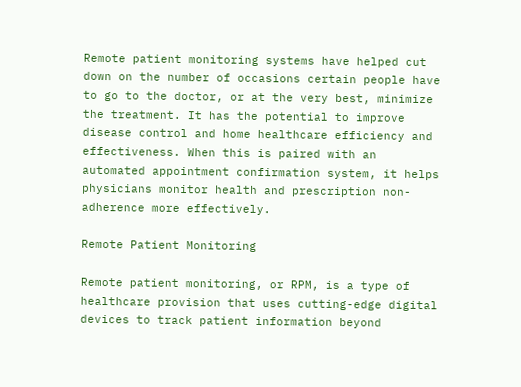Remote patient monitoring systems have helped cut down on the number of occasions certain people have to go to the doctor, or at the very best, minimize the treatment. It has the potential to improve disease control and home healthcare efficiency and effectiveness. When this is paired with an automated appointment confirmation system, it helps physicians monitor health and prescription non-adherence more effectively.

Remote Patient Monitoring

Remote patient monitoring, or RPM, is a type of healthcare provision that uses cutting-edge digital devices to track patient information beyond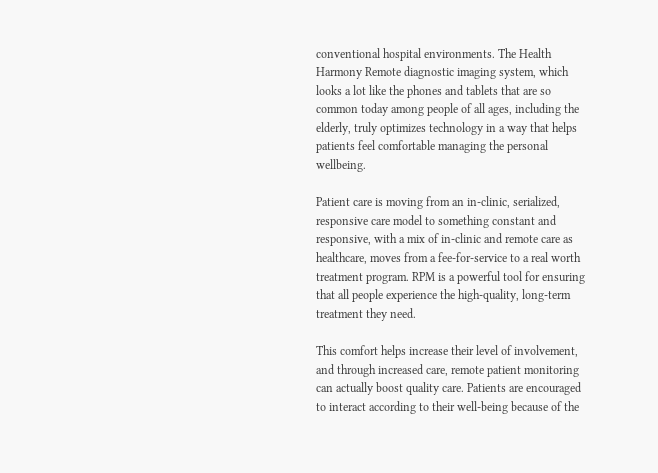conventional hospital environments. The Health Harmony Remote diagnostic imaging system, which looks a lot like the phones and tablets that are so common today among people of all ages, including the elderly, truly optimizes technology in a way that helps patients feel comfortable managing the personal wellbeing.

Patient care is moving from an in-clinic, serialized, responsive care model to something constant and responsive, with a mix of in-clinic and remote care as healthcare, moves from a fee-for-service to a real worth treatment program. RPM is a powerful tool for ensuring that all people experience the high-quality, long-term treatment they need.

This comfort helps increase their level of involvement, and through increased care, remote patient monitoring can actually boost quality care. Patients are encouraged to interact according to their well-being because of the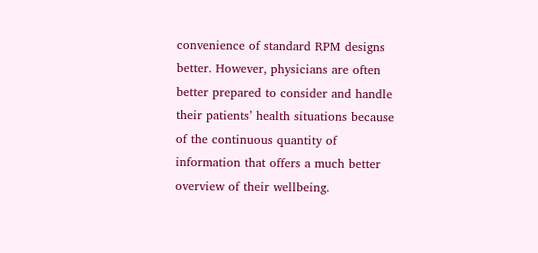convenience of standard RPM designs better. However, physicians are often better prepared to consider and handle their patients’ health situations because of the continuous quantity of information that offers a much better overview of their wellbeing.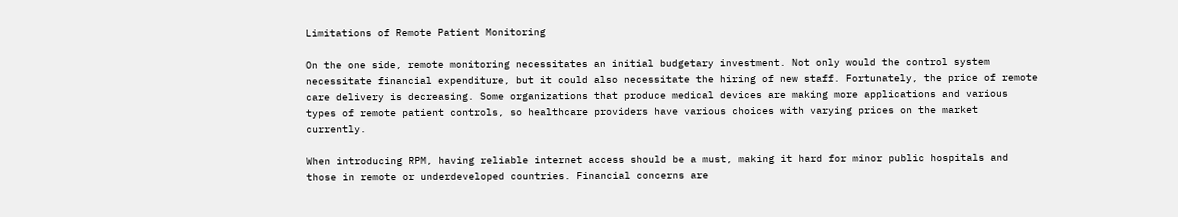Limitations of Remote Patient Monitoring

On the one side, remote monitoring necessitates an initial budgetary investment. Not only would the control system necessitate financial expenditure, but it could also necessitate the hiring of new staff. Fortunately, the price of remote care delivery is decreasing. Some organizations that produce medical devices are making more applications and various types of remote patient controls, so healthcare providers have various choices with varying prices on the market currently.

When introducing RPM, having reliable internet access should be a must, making it hard for minor public hospitals and those in remote or underdeveloped countries. Financial concerns are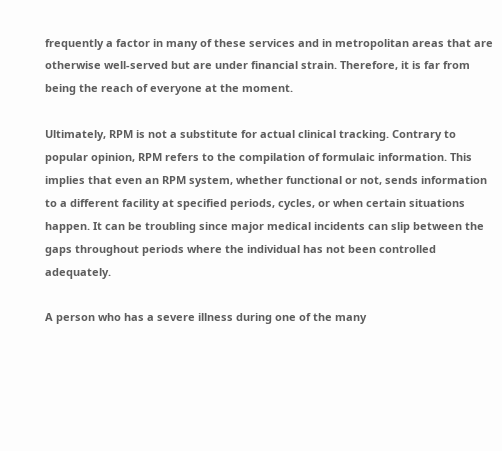frequently a factor in many of these services and in metropolitan areas that are otherwise well-served but are under financial strain. Therefore, it is far from being the reach of everyone at the moment.

Ultimately, RPM is not a substitute for actual clinical tracking. Contrary to popular opinion, RPM refers to the compilation of formulaic information. This implies that even an RPM system, whether functional or not, sends information to a different facility at specified periods, cycles, or when certain situations happen. It can be troubling since major medical incidents can slip between the gaps throughout periods where the individual has not been controlled adequately.

A person who has a severe illness during one of the many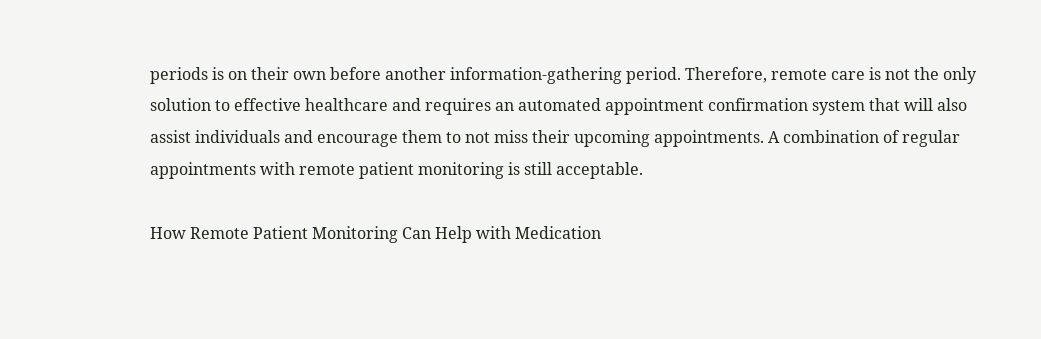periods is on their own before another information-gathering period. Therefore, remote care is not the only solution to effective healthcare and requires an automated appointment confirmation system that will also assist individuals and encourage them to not miss their upcoming appointments. A combination of regular appointments with remote patient monitoring is still acceptable.

How Remote Patient Monitoring Can Help with Medication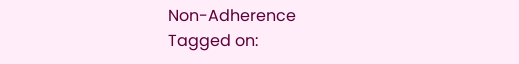Non-Adherence
Tagged on: